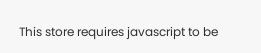This store requires javascript to be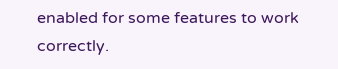enabled for some features to work correctly.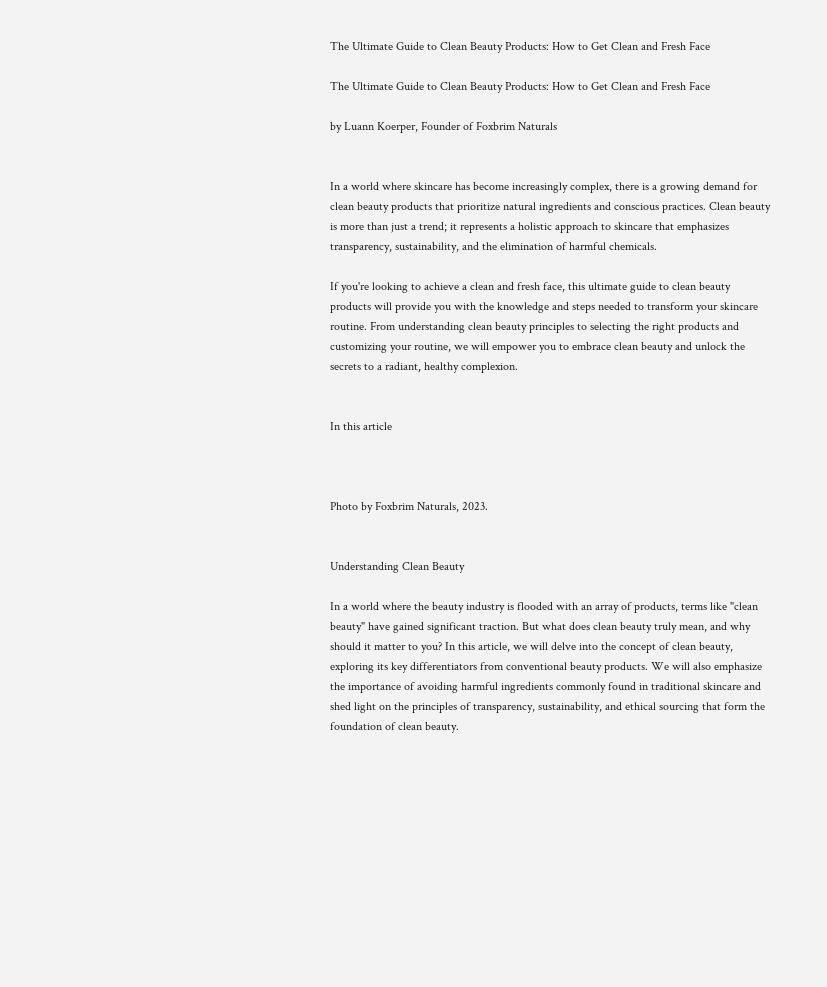The Ultimate Guide to Clean Beauty Products: How to Get Clean and Fresh Face

The Ultimate Guide to Clean Beauty Products: How to Get Clean and Fresh Face

by Luann Koerper, Founder of Foxbrim Naturals


In a world where skincare has become increasingly complex, there is a growing demand for clean beauty products that prioritize natural ingredients and conscious practices. Clean beauty is more than just a trend; it represents a holistic approach to skincare that emphasizes transparency, sustainability, and the elimination of harmful chemicals.

If you're looking to achieve a clean and fresh face, this ultimate guide to clean beauty products will provide you with the knowledge and steps needed to transform your skincare routine. From understanding clean beauty principles to selecting the right products and customizing your routine, we will empower you to embrace clean beauty and unlock the secrets to a radiant, healthy complexion.


In this article



Photo by Foxbrim Naturals, 2023.


Understanding Clean Beauty

In a world where the beauty industry is flooded with an array of products, terms like "clean beauty" have gained significant traction. But what does clean beauty truly mean, and why should it matter to you? In this article, we will delve into the concept of clean beauty, exploring its key differentiators from conventional beauty products. We will also emphasize the importance of avoiding harmful ingredients commonly found in traditional skincare and shed light on the principles of transparency, sustainability, and ethical sourcing that form the foundation of clean beauty.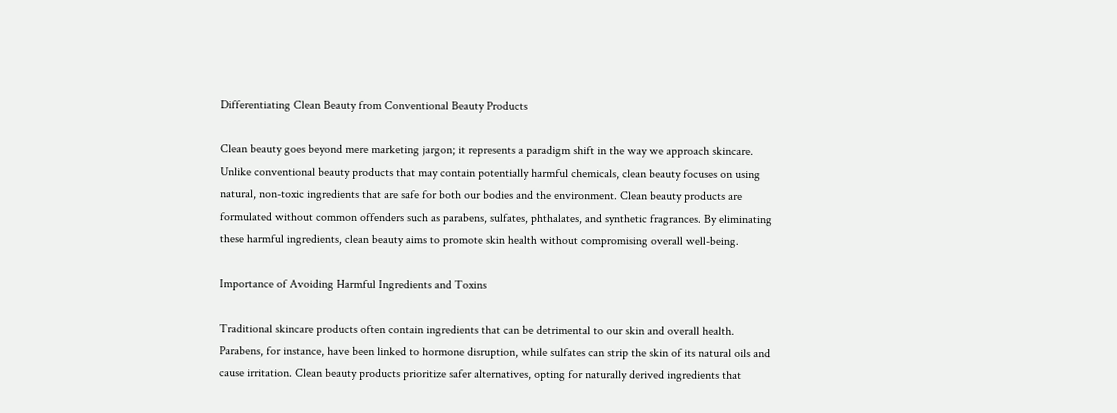Differentiating Clean Beauty from Conventional Beauty Products

Clean beauty goes beyond mere marketing jargon; it represents a paradigm shift in the way we approach skincare. Unlike conventional beauty products that may contain potentially harmful chemicals, clean beauty focuses on using natural, non-toxic ingredients that are safe for both our bodies and the environment. Clean beauty products are formulated without common offenders such as parabens, sulfates, phthalates, and synthetic fragrances. By eliminating these harmful ingredients, clean beauty aims to promote skin health without compromising overall well-being.

Importance of Avoiding Harmful Ingredients and Toxins

Traditional skincare products often contain ingredients that can be detrimental to our skin and overall health. Parabens, for instance, have been linked to hormone disruption, while sulfates can strip the skin of its natural oils and cause irritation. Clean beauty products prioritize safer alternatives, opting for naturally derived ingredients that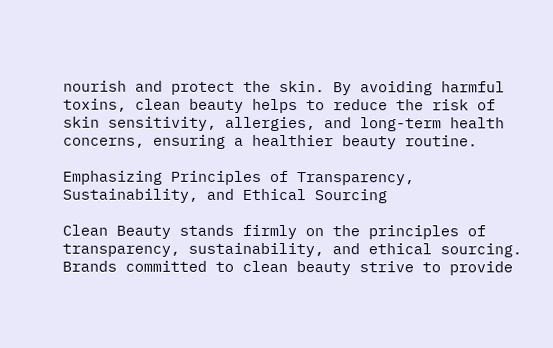nourish and protect the skin. By avoiding harmful toxins, clean beauty helps to reduce the risk of skin sensitivity, allergies, and long-term health concerns, ensuring a healthier beauty routine.

Emphasizing Principles of Transparency, Sustainability, and Ethical Sourcing

Clean Beauty stands firmly on the principles of transparency, sustainability, and ethical sourcing. Brands committed to clean beauty strive to provide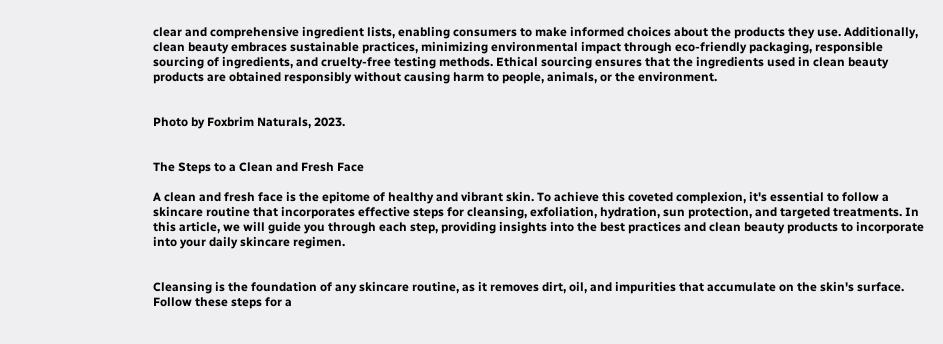clear and comprehensive ingredient lists, enabling consumers to make informed choices about the products they use. Additionally, clean beauty embraces sustainable practices, minimizing environmental impact through eco-friendly packaging, responsible sourcing of ingredients, and cruelty-free testing methods. Ethical sourcing ensures that the ingredients used in clean beauty products are obtained responsibly without causing harm to people, animals, or the environment.


Photo by Foxbrim Naturals, 2023.


The Steps to a Clean and Fresh Face

A clean and fresh face is the epitome of healthy and vibrant skin. To achieve this coveted complexion, it's essential to follow a skincare routine that incorporates effective steps for cleansing, exfoliation, hydration, sun protection, and targeted treatments. In this article, we will guide you through each step, providing insights into the best practices and clean beauty products to incorporate into your daily skincare regimen.


Cleansing is the foundation of any skincare routine, as it removes dirt, oil, and impurities that accumulate on the skin's surface. Follow these steps for a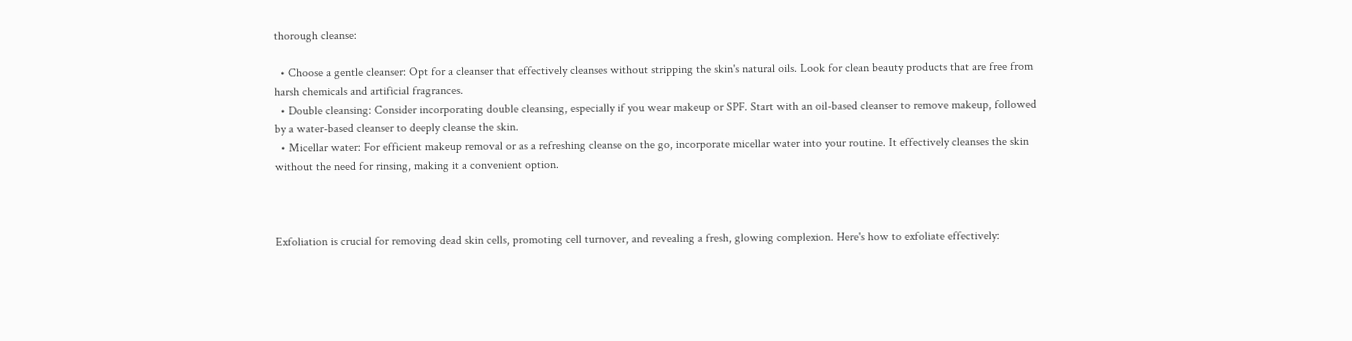thorough cleanse:

  • Choose a gentle cleanser: Opt for a cleanser that effectively cleanses without stripping the skin's natural oils. Look for clean beauty products that are free from harsh chemicals and artificial fragrances.
  • Double cleansing: Consider incorporating double cleansing, especially if you wear makeup or SPF. Start with an oil-based cleanser to remove makeup, followed by a water-based cleanser to deeply cleanse the skin.
  • Micellar water: For efficient makeup removal or as a refreshing cleanse on the go, incorporate micellar water into your routine. It effectively cleanses the skin without the need for rinsing, making it a convenient option.



Exfoliation is crucial for removing dead skin cells, promoting cell turnover, and revealing a fresh, glowing complexion. Here's how to exfoliate effectively: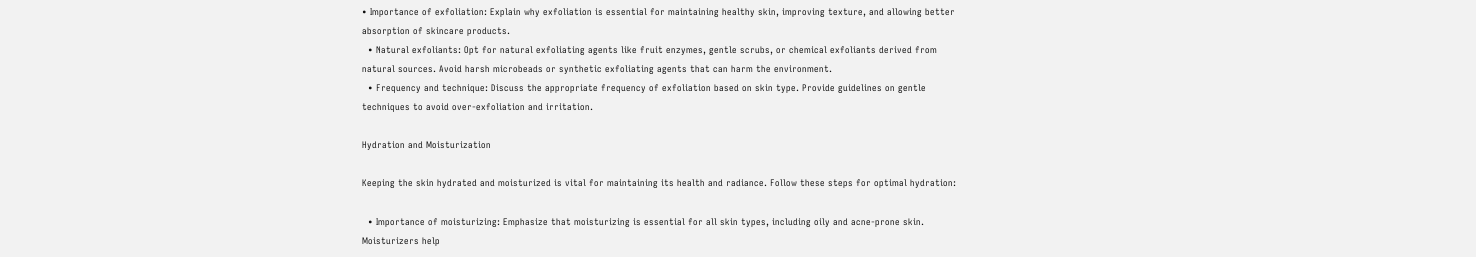• Importance of exfoliation: Explain why exfoliation is essential for maintaining healthy skin, improving texture, and allowing better absorption of skincare products.
  • Natural exfoliants: Opt for natural exfoliating agents like fruit enzymes, gentle scrubs, or chemical exfoliants derived from natural sources. Avoid harsh microbeads or synthetic exfoliating agents that can harm the environment.
  • Frequency and technique: Discuss the appropriate frequency of exfoliation based on skin type. Provide guidelines on gentle techniques to avoid over-exfoliation and irritation.

Hydration and Moisturization

Keeping the skin hydrated and moisturized is vital for maintaining its health and radiance. Follow these steps for optimal hydration:

  • Importance of moisturizing: Emphasize that moisturizing is essential for all skin types, including oily and acne-prone skin. Moisturizers help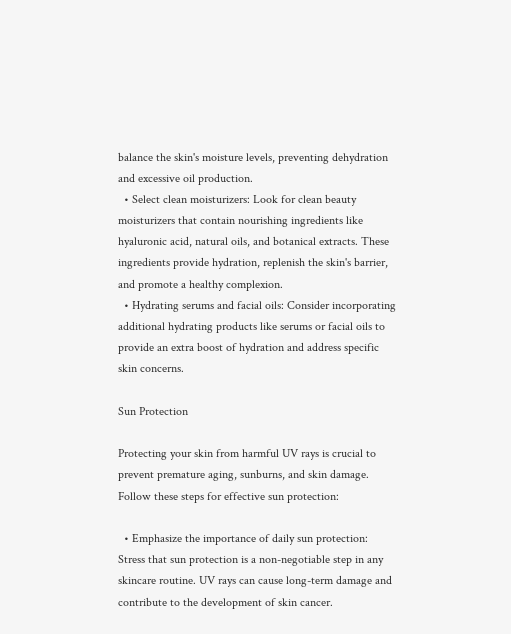balance the skin's moisture levels, preventing dehydration and excessive oil production.
  • Select clean moisturizers: Look for clean beauty moisturizers that contain nourishing ingredients like hyaluronic acid, natural oils, and botanical extracts. These ingredients provide hydration, replenish the skin's barrier, and promote a healthy complexion.
  • Hydrating serums and facial oils: Consider incorporating additional hydrating products like serums or facial oils to provide an extra boost of hydration and address specific skin concerns.

Sun Protection

Protecting your skin from harmful UV rays is crucial to prevent premature aging, sunburns, and skin damage. Follow these steps for effective sun protection:

  • Emphasize the importance of daily sun protection: Stress that sun protection is a non-negotiable step in any skincare routine. UV rays can cause long-term damage and contribute to the development of skin cancer.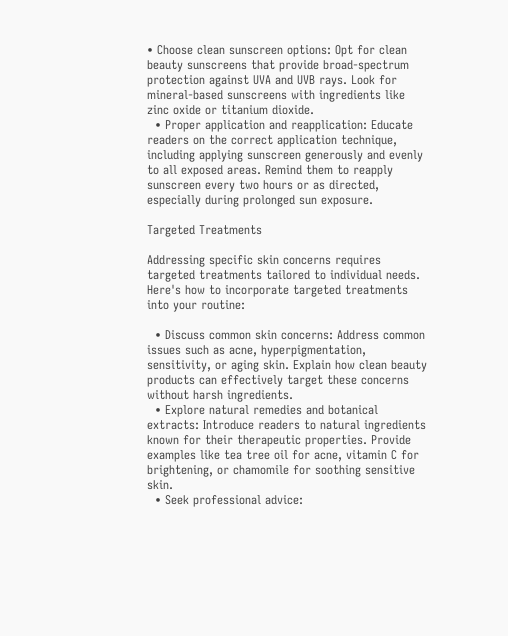• Choose clean sunscreen options: Opt for clean beauty sunscreens that provide broad-spectrum protection against UVA and UVB rays. Look for mineral-based sunscreens with ingredients like zinc oxide or titanium dioxide.
  • Proper application and reapplication: Educate readers on the correct application technique, including applying sunscreen generously and evenly to all exposed areas. Remind them to reapply sunscreen every two hours or as directed, especially during prolonged sun exposure.

Targeted Treatments

Addressing specific skin concerns requires targeted treatments tailored to individual needs. Here's how to incorporate targeted treatments into your routine:

  • Discuss common skin concerns: Address common issues such as acne, hyperpigmentation, sensitivity, or aging skin. Explain how clean beauty products can effectively target these concerns without harsh ingredients.
  • Explore natural remedies and botanical extracts: Introduce readers to natural ingredients known for their therapeutic properties. Provide examples like tea tree oil for acne, vitamin C for brightening, or chamomile for soothing sensitive skin.
  • Seek professional advice: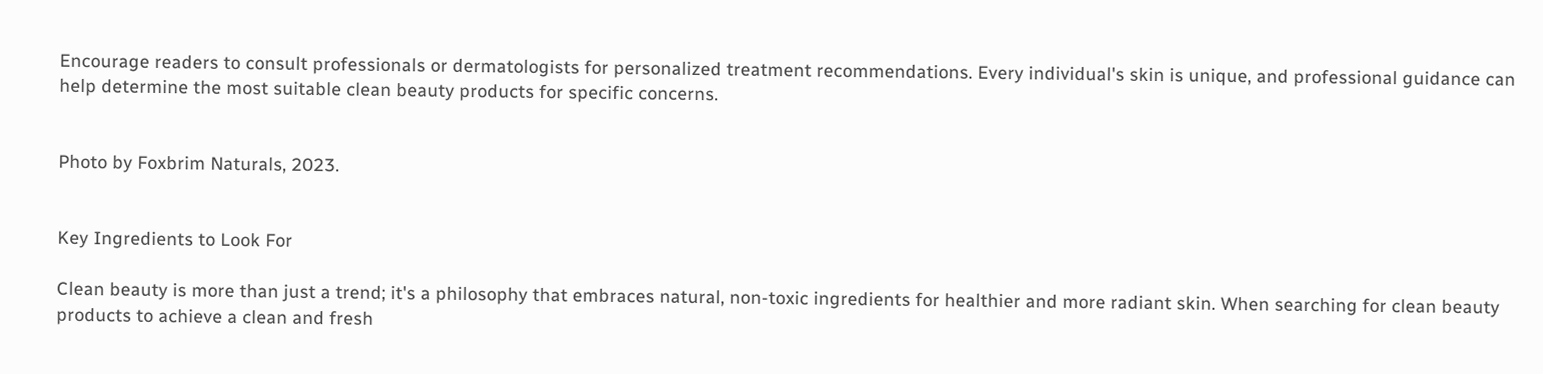Encourage readers to consult professionals or dermatologists for personalized treatment recommendations. Every individual's skin is unique, and professional guidance can help determine the most suitable clean beauty products for specific concerns.


Photo by Foxbrim Naturals, 2023.


Key Ingredients to Look For

Clean beauty is more than just a trend; it's a philosophy that embraces natural, non-toxic ingredients for healthier and more radiant skin. When searching for clean beauty products to achieve a clean and fresh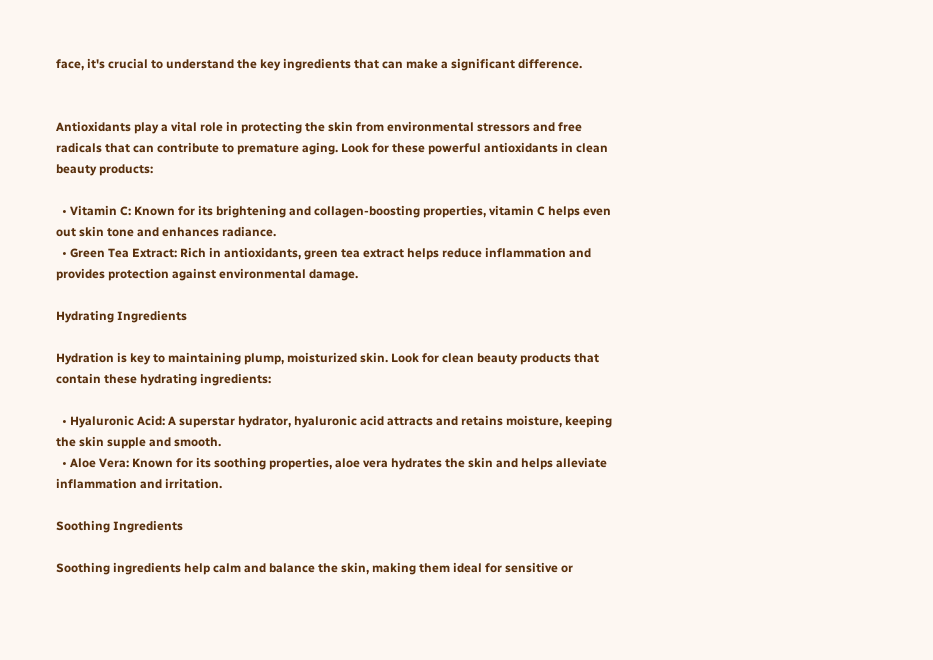face, it's crucial to understand the key ingredients that can make a significant difference.


Antioxidants play a vital role in protecting the skin from environmental stressors and free radicals that can contribute to premature aging. Look for these powerful antioxidants in clean beauty products:

  • Vitamin C: Known for its brightening and collagen-boosting properties, vitamin C helps even out skin tone and enhances radiance.
  • Green Tea Extract: Rich in antioxidants, green tea extract helps reduce inflammation and provides protection against environmental damage.

Hydrating Ingredients

Hydration is key to maintaining plump, moisturized skin. Look for clean beauty products that contain these hydrating ingredients:

  • Hyaluronic Acid: A superstar hydrator, hyaluronic acid attracts and retains moisture, keeping the skin supple and smooth.
  • Aloe Vera: Known for its soothing properties, aloe vera hydrates the skin and helps alleviate inflammation and irritation.

Soothing Ingredients

Soothing ingredients help calm and balance the skin, making them ideal for sensitive or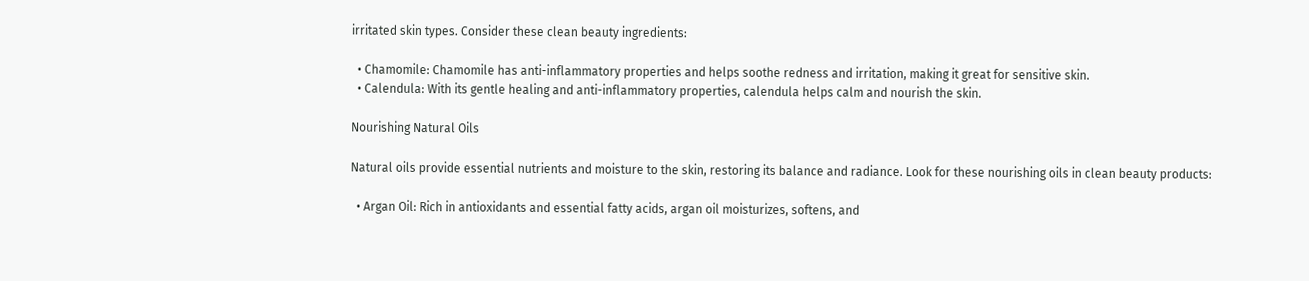irritated skin types. Consider these clean beauty ingredients:

  • Chamomile: Chamomile has anti-inflammatory properties and helps soothe redness and irritation, making it great for sensitive skin.
  • Calendula: With its gentle healing and anti-inflammatory properties, calendula helps calm and nourish the skin.

Nourishing Natural Oils

Natural oils provide essential nutrients and moisture to the skin, restoring its balance and radiance. Look for these nourishing oils in clean beauty products:

  • Argan Oil: Rich in antioxidants and essential fatty acids, argan oil moisturizes, softens, and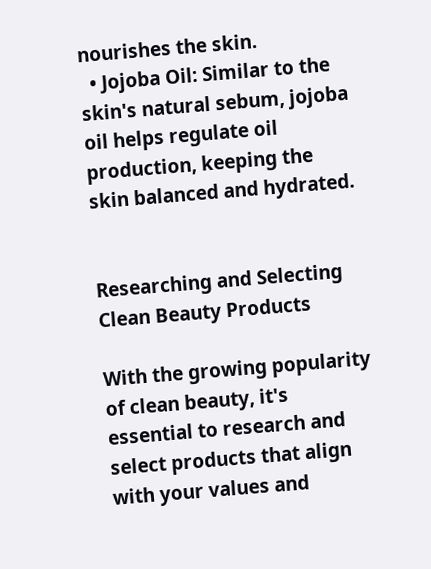nourishes the skin.
  • Jojoba Oil: Similar to the skin's natural sebum, jojoba oil helps regulate oil production, keeping the skin balanced and hydrated.


Researching and Selecting Clean Beauty Products

With the growing popularity of clean beauty, it's essential to research and select products that align with your values and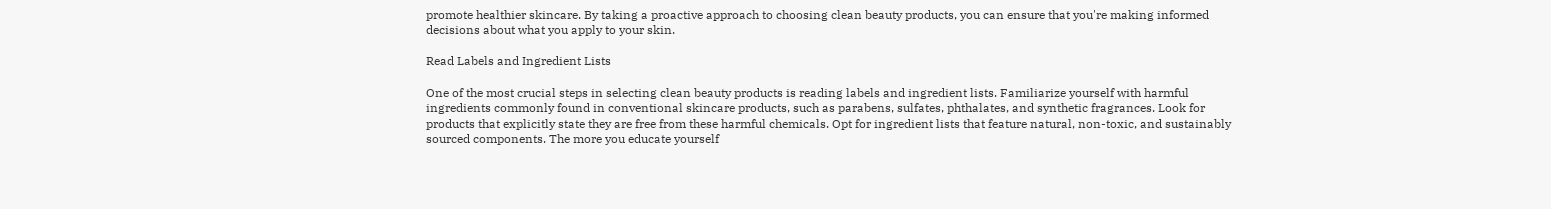promote healthier skincare. By taking a proactive approach to choosing clean beauty products, you can ensure that you're making informed decisions about what you apply to your skin.

Read Labels and Ingredient Lists

One of the most crucial steps in selecting clean beauty products is reading labels and ingredient lists. Familiarize yourself with harmful ingredients commonly found in conventional skincare products, such as parabens, sulfates, phthalates, and synthetic fragrances. Look for products that explicitly state they are free from these harmful chemicals. Opt for ingredient lists that feature natural, non-toxic, and sustainably sourced components. The more you educate yourself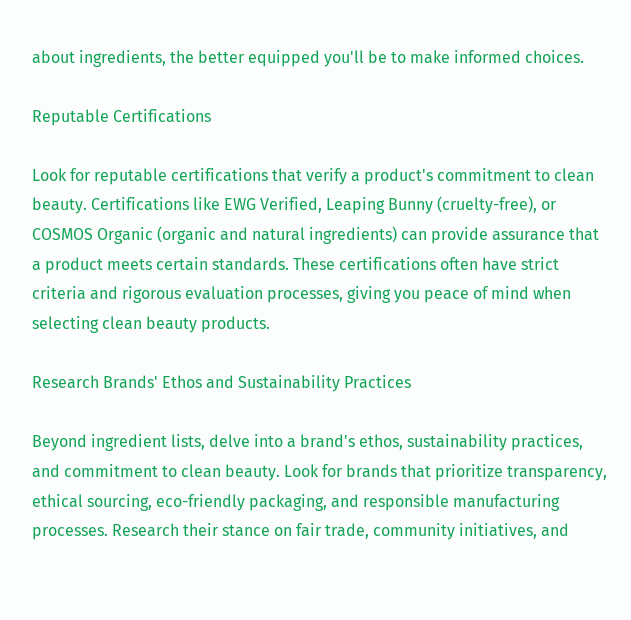about ingredients, the better equipped you'll be to make informed choices.

Reputable Certifications

Look for reputable certifications that verify a product's commitment to clean beauty. Certifications like EWG Verified, Leaping Bunny (cruelty-free), or COSMOS Organic (organic and natural ingredients) can provide assurance that a product meets certain standards. These certifications often have strict criteria and rigorous evaluation processes, giving you peace of mind when selecting clean beauty products.

Research Brands' Ethos and Sustainability Practices

Beyond ingredient lists, delve into a brand's ethos, sustainability practices, and commitment to clean beauty. Look for brands that prioritize transparency, ethical sourcing, eco-friendly packaging, and responsible manufacturing processes. Research their stance on fair trade, community initiatives, and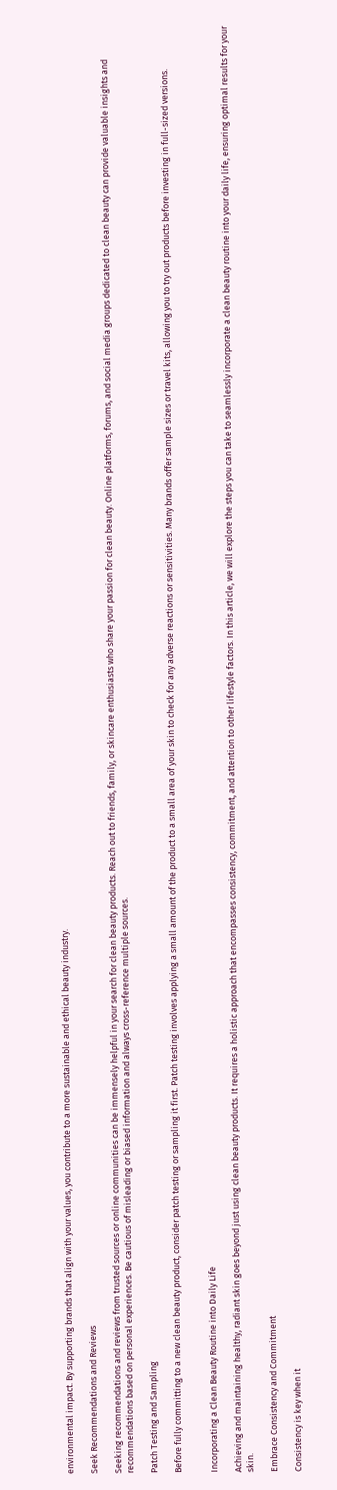environmental impact. By supporting brands that align with your values, you contribute to a more sustainable and ethical beauty industry.

Seek Recommendations and Reviews

Seeking recommendations and reviews from trusted sources or online communities can be immensely helpful in your search for clean beauty products. Reach out to friends, family, or skincare enthusiasts who share your passion for clean beauty. Online platforms, forums, and social media groups dedicated to clean beauty can provide valuable insights and recommendations based on personal experiences. Be cautious of misleading or biased information and always cross-reference multiple sources.

Patch Testing and Sampling

Before fully committing to a new clean beauty product, consider patch testing or sampling it first. Patch testing involves applying a small amount of the product to a small area of your skin to check for any adverse reactions or sensitivities. Many brands offer sample sizes or travel kits, allowing you to try out products before investing in full-sized versions.


Incorporating a Clean Beauty Routine into Daily Life

Achieving and maintaining healthy, radiant skin goes beyond just using clean beauty products. It requires a holistic approach that encompasses consistency, commitment, and attention to other lifestyle factors. In this article, we will explore the steps you can take to seamlessly incorporate a clean beauty routine into your daily life, ensuring optimal results for your skin.

Embrace Consistency and Commitment

Consistency is key when it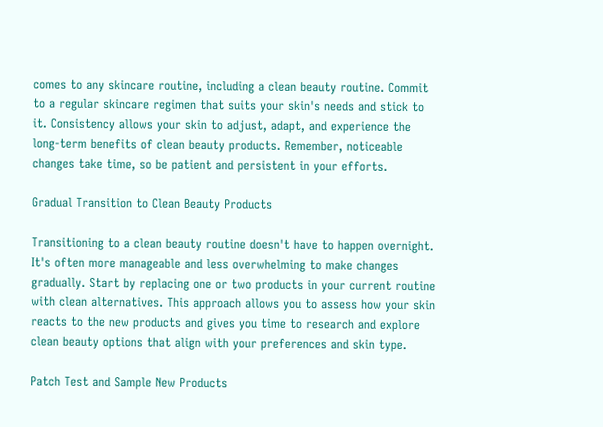comes to any skincare routine, including a clean beauty routine. Commit to a regular skincare regimen that suits your skin's needs and stick to it. Consistency allows your skin to adjust, adapt, and experience the long-term benefits of clean beauty products. Remember, noticeable changes take time, so be patient and persistent in your efforts.

Gradual Transition to Clean Beauty Products

Transitioning to a clean beauty routine doesn't have to happen overnight. It's often more manageable and less overwhelming to make changes gradually. Start by replacing one or two products in your current routine with clean alternatives. This approach allows you to assess how your skin reacts to the new products and gives you time to research and explore clean beauty options that align with your preferences and skin type.

Patch Test and Sample New Products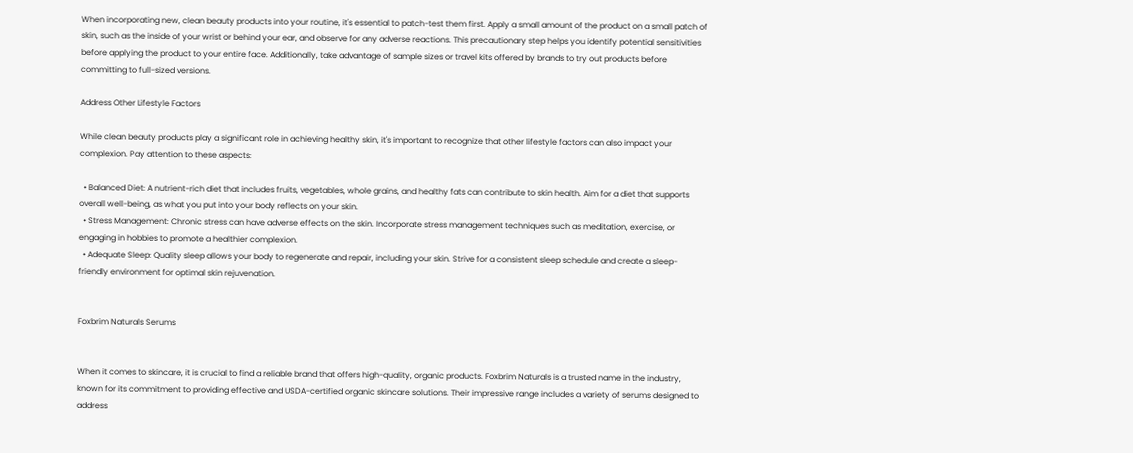When incorporating new, clean beauty products into your routine, it's essential to patch-test them first. Apply a small amount of the product on a small patch of skin, such as the inside of your wrist or behind your ear, and observe for any adverse reactions. This precautionary step helps you identify potential sensitivities before applying the product to your entire face. Additionally, take advantage of sample sizes or travel kits offered by brands to try out products before committing to full-sized versions.

Address Other Lifestyle Factors

While clean beauty products play a significant role in achieving healthy skin, it's important to recognize that other lifestyle factors can also impact your complexion. Pay attention to these aspects:

  • Balanced Diet: A nutrient-rich diet that includes fruits, vegetables, whole grains, and healthy fats can contribute to skin health. Aim for a diet that supports overall well-being, as what you put into your body reflects on your skin.
  • Stress Management: Chronic stress can have adverse effects on the skin. Incorporate stress management techniques such as meditation, exercise, or engaging in hobbies to promote a healthier complexion.
  • Adequate Sleep: Quality sleep allows your body to regenerate and repair, including your skin. Strive for a consistent sleep schedule and create a sleep-friendly environment for optimal skin rejuvenation.


Foxbrim Naturals Serums


When it comes to skincare, it is crucial to find a reliable brand that offers high-quality, organic products. Foxbrim Naturals is a trusted name in the industry, known for its commitment to providing effective and USDA-certified organic skincare solutions. Their impressive range includes a variety of serums designed to address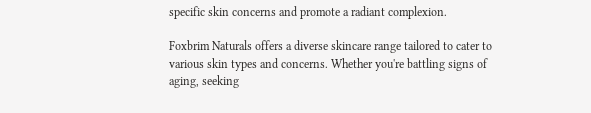specific skin concerns and promote a radiant complexion.

Foxbrim Naturals offers a diverse skincare range tailored to cater to various skin types and concerns. Whether you're battling signs of aging, seeking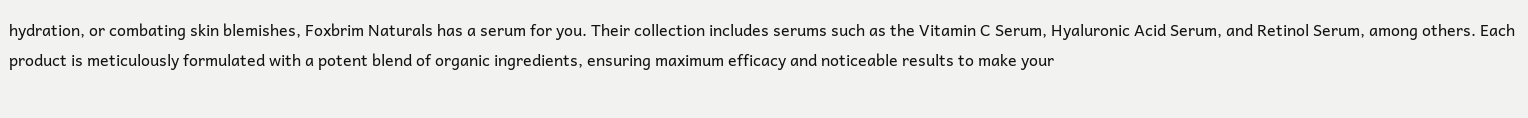hydration, or combating skin blemishes, Foxbrim Naturals has a serum for you. Their collection includes serums such as the Vitamin C Serum, Hyaluronic Acid Serum, and Retinol Serum, among others. Each product is meticulously formulated with a potent blend of organic ingredients, ensuring maximum efficacy and noticeable results to make your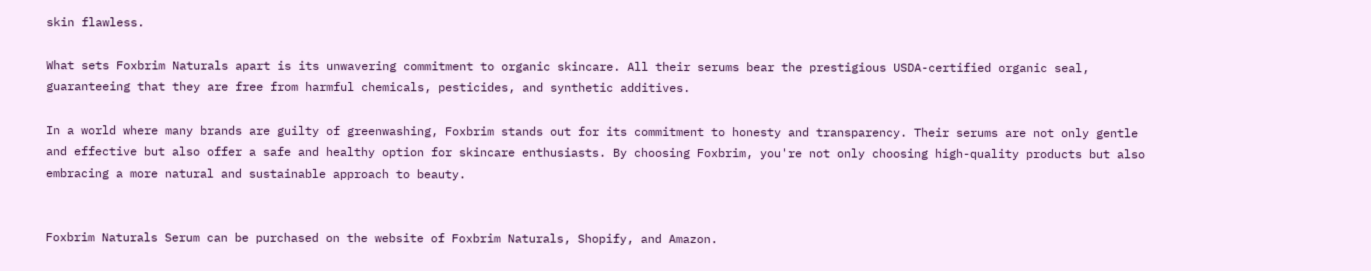skin flawless.

What sets Foxbrim Naturals apart is its unwavering commitment to organic skincare. All their serums bear the prestigious USDA-certified organic seal, guaranteeing that they are free from harmful chemicals, pesticides, and synthetic additives.

In a world where many brands are guilty of greenwashing, Foxbrim stands out for its commitment to honesty and transparency. Their serums are not only gentle and effective but also offer a safe and healthy option for skincare enthusiasts. By choosing Foxbrim, you're not only choosing high-quality products but also embracing a more natural and sustainable approach to beauty.


Foxbrim Naturals Serum can be purchased on the website of Foxbrim Naturals, Shopify, and Amazon.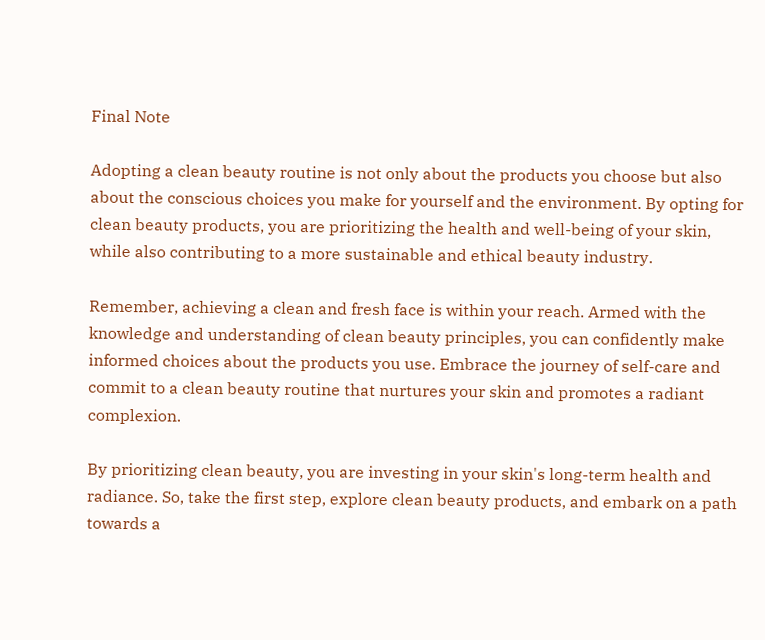Final Note

Adopting a clean beauty routine is not only about the products you choose but also about the conscious choices you make for yourself and the environment. By opting for clean beauty products, you are prioritizing the health and well-being of your skin, while also contributing to a more sustainable and ethical beauty industry.

Remember, achieving a clean and fresh face is within your reach. Armed with the knowledge and understanding of clean beauty principles, you can confidently make informed choices about the products you use. Embrace the journey of self-care and commit to a clean beauty routine that nurtures your skin and promotes a radiant complexion.

By prioritizing clean beauty, you are investing in your skin's long-term health and radiance. So, take the first step, explore clean beauty products, and embark on a path towards a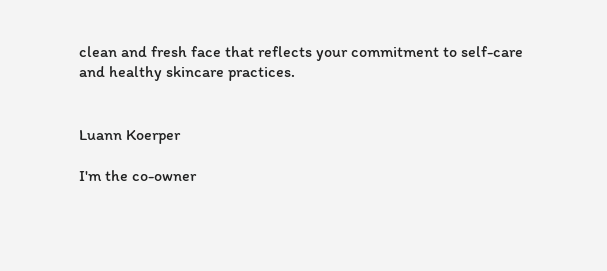clean and fresh face that reflects your commitment to self-care and healthy skincare practices.


Luann Koerper

I'm the co-owner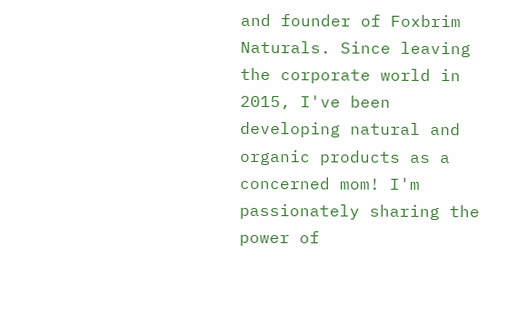and founder of Foxbrim Naturals. Since leaving the corporate world in 2015, I've been developing natural and organic products as a concerned mom! I'm passionately sharing the power of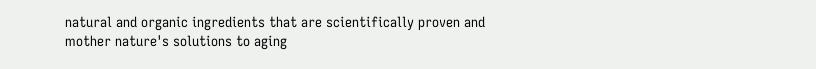natural and organic ingredients that are scientifically proven and mother nature's solutions to aging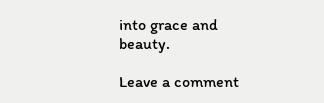into grace and beauty.

Leave a comment